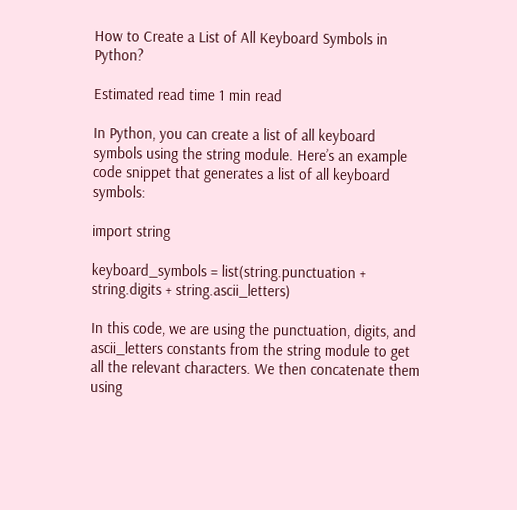How to Create a List of All Keyboard Symbols in Python?

Estimated read time 1 min read

In Python, you can create a list of all keyboard symbols using the string module. Here’s an example code snippet that generates a list of all keyboard symbols:

import string

keyboard_symbols = list(string.punctuation + string.digits + string.ascii_letters)

In this code, we are using the punctuation, digits, and ascii_letters constants from the string module to get all the relevant characters. We then concatenate them using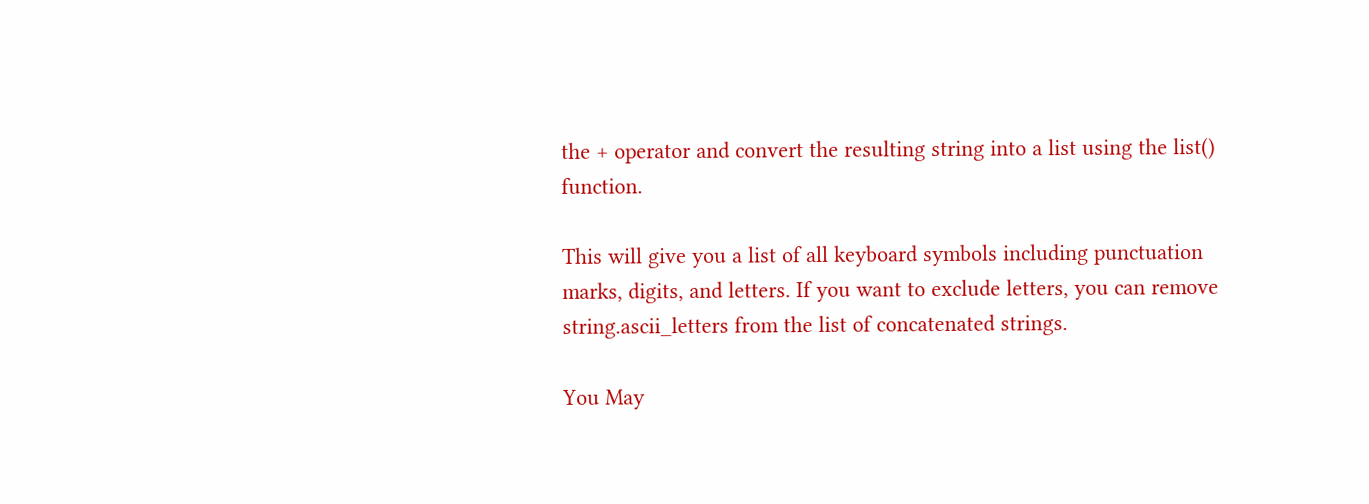the + operator and convert the resulting string into a list using the list() function.

This will give you a list of all keyboard symbols including punctuation marks, digits, and letters. If you want to exclude letters, you can remove string.ascii_letters from the list of concatenated strings.

You May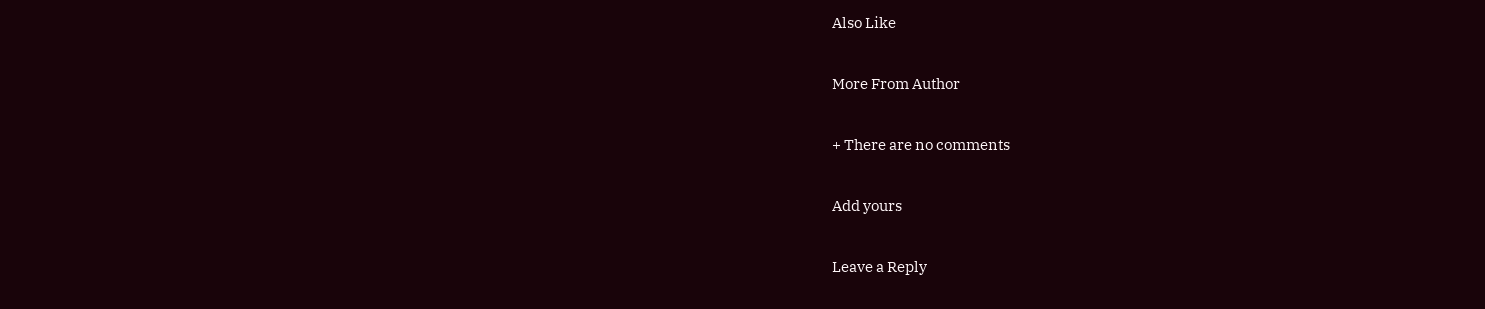Also Like

More From Author

+ There are no comments

Add yours

Leave a Reply